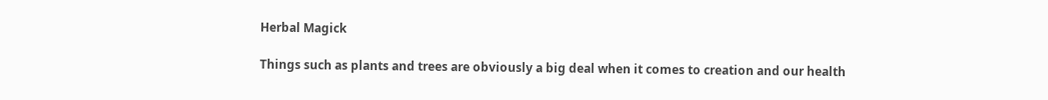Herbal Magick

Things such as plants and trees are obviously a big deal when it comes to creation and our health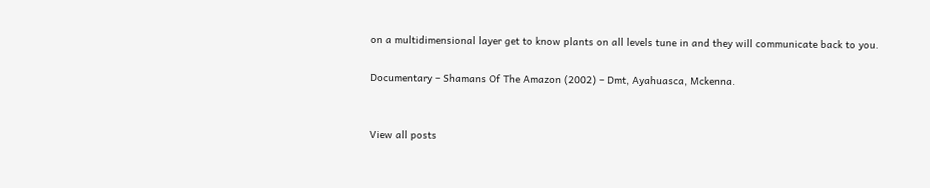on a multidimensional layer get to know plants on all levels tune in and they will communicate back to you.

Documentary – Shamans Of The Amazon (2002) – Dmt, Ayahuasca, Mckenna.


View all posts